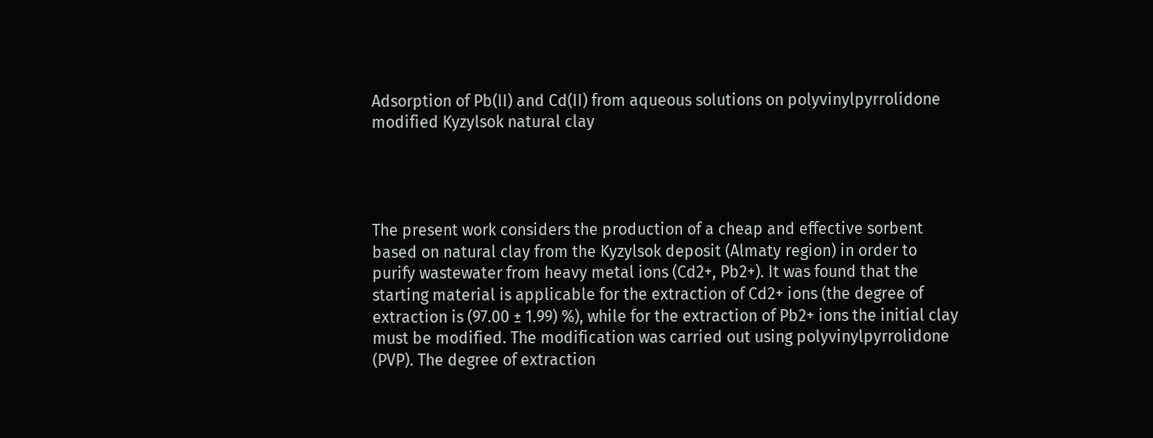Adsorption of Pb(II) and Cd(II) from aqueous solutions on polyvinylpyrrolidone modified Kyzylsok natural clay




The present work considers the production of a cheap and effective sorbent based on natural clay from the Kyzylsok deposit (Almaty region) in order to purify wastewater from heavy metal ions (Cd2+, Pb2+). It was found that the starting material is applicable for the extraction of Cd2+ ions (the degree of extraction is (97.00 ± 1.99) %), while for the extraction of Pb2+ ions the initial clay must be modified. The modification was carried out using polyvinylpyrrolidone (PVP). The degree of extraction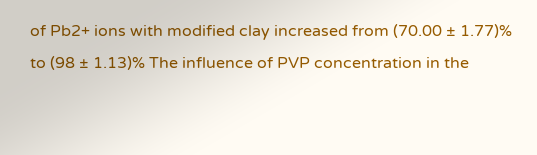of Pb2+ ions with modified clay increased from (70.00 ± 1.77)% to (98 ± 1.13)% The influence of PVP concentration in the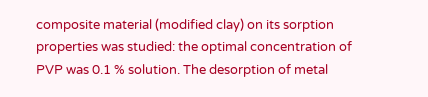composite material (modified clay) on its sorption properties was studied: the optimal concentration of PVP was 0.1 % solution. The desorption of metal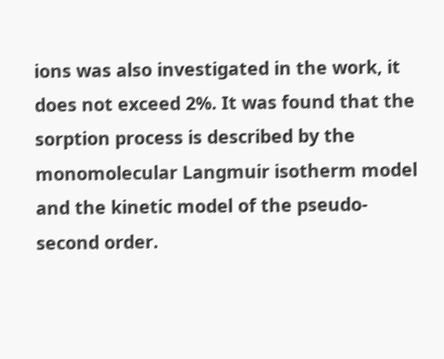ions was also investigated in the work, it does not exceed 2%. It was found that the sorption process is described by the monomolecular Langmuir isotherm model and the kinetic model of the pseudo-second order.